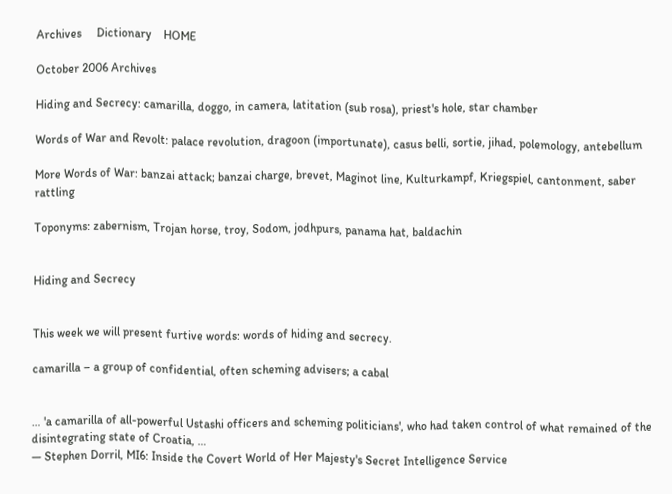Archives     Dictionary    HOME

October 2006 Archives

Hiding and Secrecy: camarilla, doggo, in camera, latitation (sub rosa), priest's hole, star chamber

Words of War and Revolt: palace revolution, dragoon (importunate), casus belli, sortie, jihad, polemology, antebellum

More Words of War: banzai attack; banzai charge, brevet, Maginot line, Kulturkampf, Kriegspiel, cantonment, saber rattling

Toponyms: zabernism, Trojan horse, troy, Sodom, jodhpurs, panama hat, baldachin


Hiding and Secrecy


This week we will present furtive words: words of hiding and secrecy.

camarilla – a group of confidential, often scheming advisers; a cabal


… 'a camarilla of all-powerful Ustashi officers and scheming politicians', who had taken control of what remained of the disintegrating state of Croatia, …
— Stephen Dorril, MI6: Inside the Covert World of Her Majesty's Secret Intelligence Service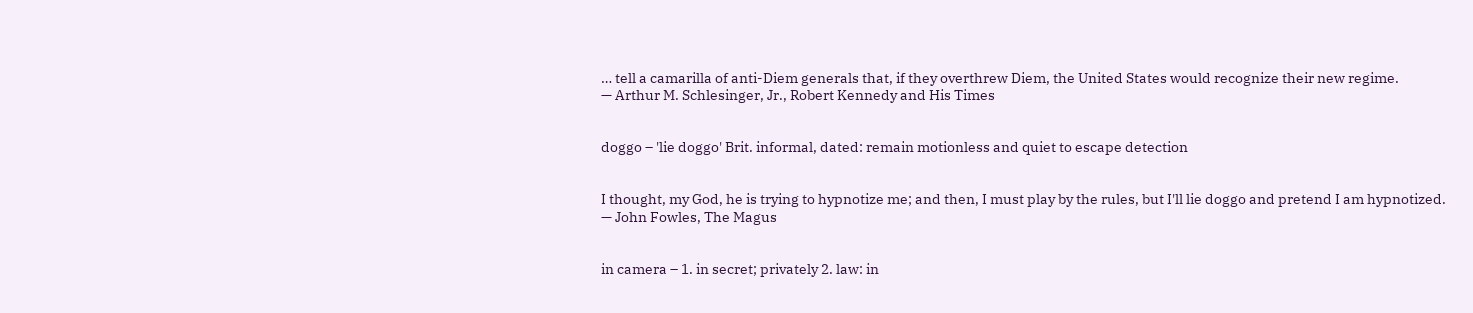… tell a camarilla of anti-Diem generals that, if they overthrew Diem, the United States would recognize their new regime.
— Arthur M. Schlesinger, Jr., Robert Kennedy and His Times


doggo – 'lie doggo' Brit. informal, dated: remain motionless and quiet to escape detection


I thought, my God, he is trying to hypnotize me; and then, I must play by the rules, but I'll lie doggo and pretend I am hypnotized.
— John Fowles, The Magus


in camera – 1. in secret; privately 2. law: in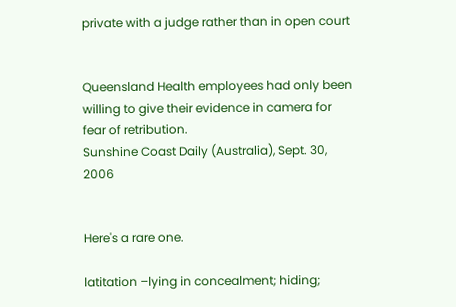private with a judge rather than in open court


Queensland Health employees had only been willing to give their evidence in camera for fear of retribution.
Sunshine Coast Daily (Australia), Sept. 30, 2006


Here's a rare one.

latitation –lying in concealment; hiding;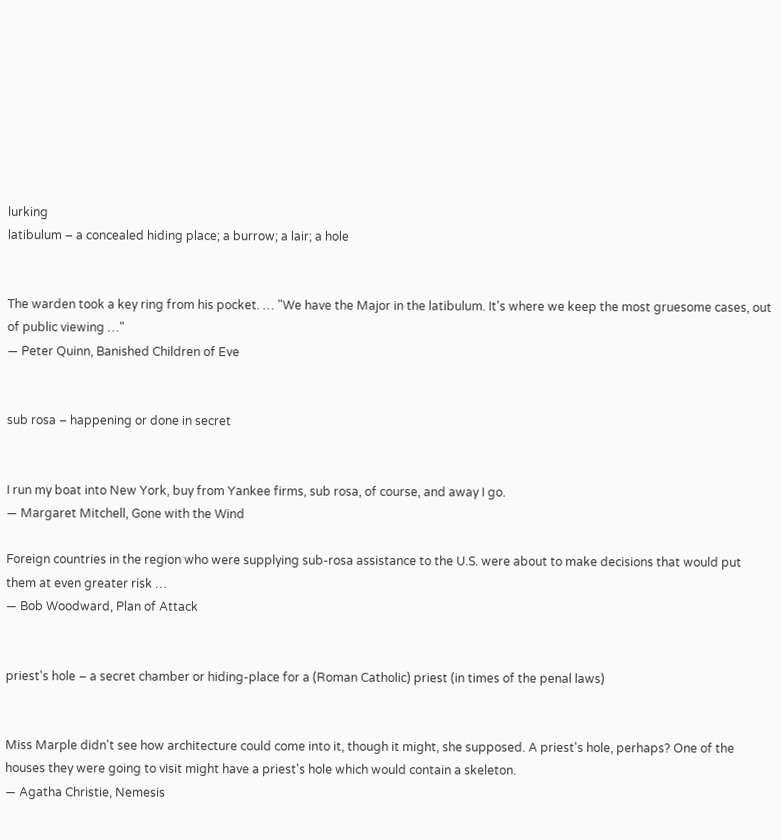lurking
latibulum – a concealed hiding place; a burrow; a lair; a hole


The warden took a key ring from his pocket. … "We have the Major in the latibulum. It's where we keep the most gruesome cases, out of public viewing …"
— Peter Quinn, Banished Children of Eve


sub rosa – happening or done in secret


I run my boat into New York, buy from Yankee firms, sub rosa, of course, and away I go.
— Margaret Mitchell, Gone with the Wind

Foreign countries in the region who were supplying sub-rosa assistance to the U.S. were about to make decisions that would put them at even greater risk …
— Bob Woodward, Plan of Attack


priest's hole – a secret chamber or hiding-place for a (Roman Catholic) priest (in times of the penal laws)


Miss Marple didn't see how architecture could come into it, though it might, she supposed. A priest's hole, perhaps? One of the houses they were going to visit might have a priest's hole which would contain a skeleton.
— Agatha Christie, Nemesis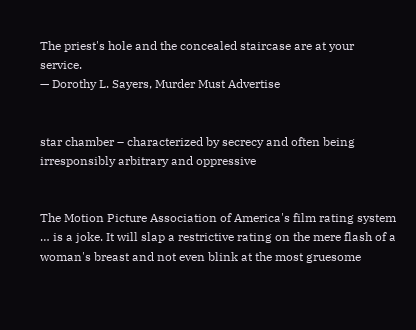The priest's hole and the concealed staircase are at your service.
— Dorothy L. Sayers, Murder Must Advertise


star chamber – characterized by secrecy and often being irresponsibly arbitrary and oppressive


The Motion Picture Association of America's film rating system … is a joke. It will slap a restrictive rating on the mere flash of a woman's breast and not even blink at the most gruesome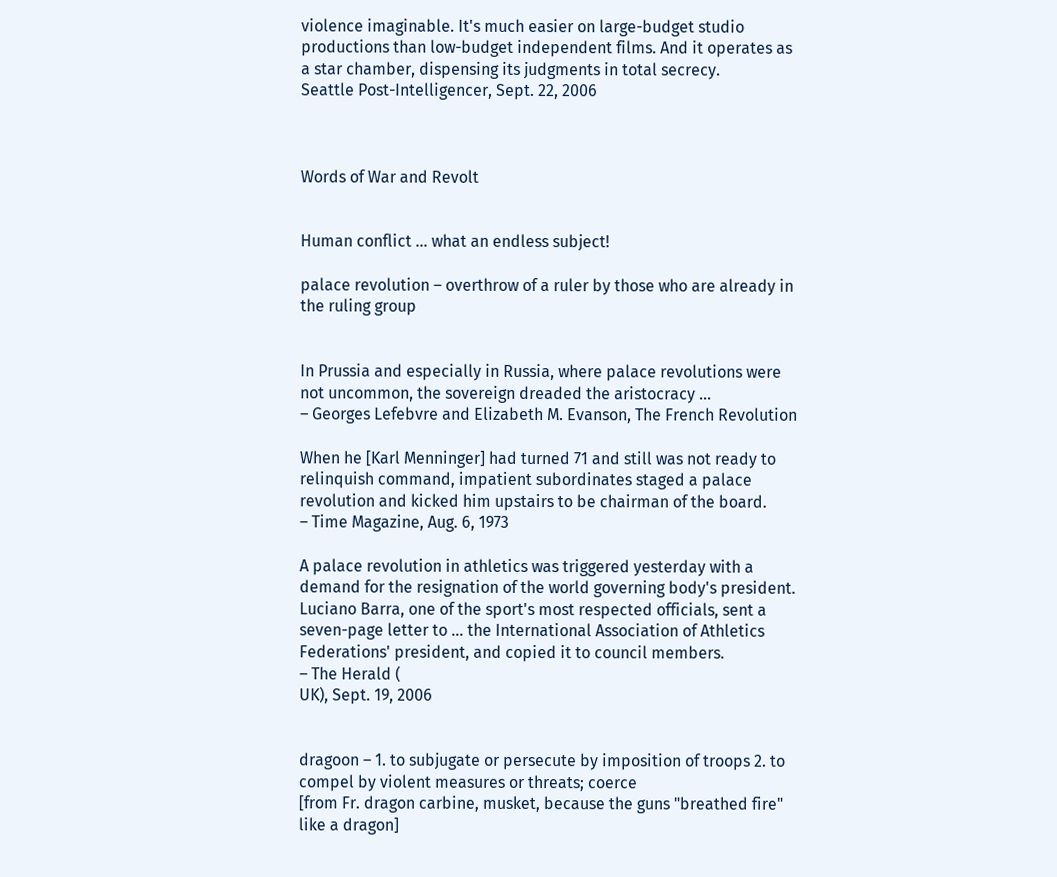violence imaginable. It's much easier on large-budget studio productions than low-budget independent films. And it operates as a star chamber, dispensing its judgments in total secrecy.
Seattle Post-Intelligencer, Sept. 22, 2006



Words of War and Revolt


Human conflict … what an endless subject!

palace revolution – overthrow of a ruler by those who are already in the ruling group


In Prussia and especially in Russia, where palace revolutions were not uncommon, the sovereign dreaded the aristocracy …
– Georges Lefebvre and Elizabeth M. Evanson, The French Revolution

When he [Karl Menninger] had turned 71 and still was not ready to relinquish command, impatient subordinates staged a palace revolution and kicked him upstairs to be chairman of the board.
– Time Magazine, Aug. 6, 1973

A palace revolution in athletics was triggered yesterday with a demand for the resignation of the world governing body's president. Luciano Barra, one of the sport's most respected officials, sent a seven-page letter to … the International Association of Athletics Federations' president, and copied it to council members.
– The Herald (
UK), Sept. 19, 2006


dragoon – 1. to subjugate or persecute by imposition of troops 2. to compel by violent measures or threats; coerce
[from Fr. dragon carbine, musket, because the guns "breathed fire" like a dragon]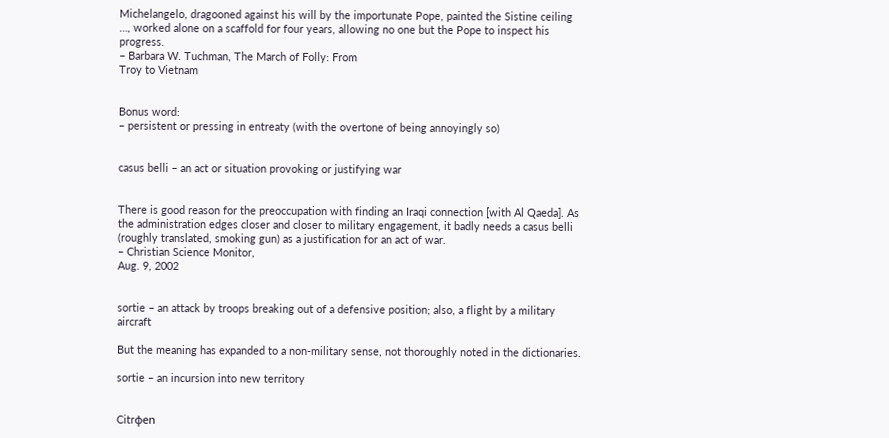Michelangelo, dragooned against his will by the importunate Pope, painted the Sistine ceiling …, worked alone on a scaffold for four years, allowing no one but the Pope to inspect his progress.
– Barbara W. Tuchman, The March of Folly: From
Troy to Vietnam


Bonus word:
– persistent or pressing in entreaty (with the overtone of being annoyingly so)


casus belli – an act or situation provoking or justifying war


There is good reason for the preoccupation with finding an Iraqi connection [with Al Qaeda]. As the administration edges closer and closer to military engagement, it badly needs a casus belli (roughly translated, smoking gun) as a justification for an act of war.
– Christian Science Monitor,
Aug. 9, 2002


sortie – an attack by troops breaking out of a defensive position; also, a flight by a military aircraft

But the meaning has expanded to a non-military sense, not thoroughly noted in the dictionaries.

sortie – an incursion into new territory


Citrφen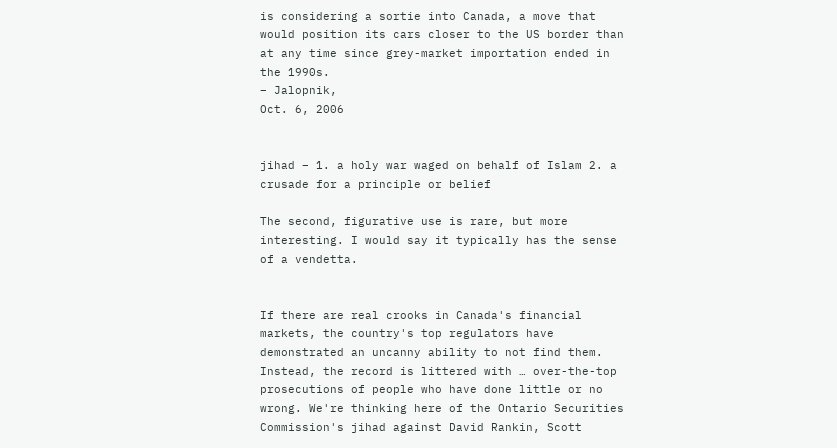is considering a sortie into Canada, a move that would position its cars closer to the US border than at any time since grey-market importation ended in the 1990s.
– Jalopnik,
Oct. 6, 2006


jihad – 1. a holy war waged on behalf of Islam 2. a crusade for a principle or belief

The second, figurative use is rare, but more interesting. I would say it typically has the sense of a vendetta.


If there are real crooks in Canada's financial markets, the country's top regulators have demonstrated an uncanny ability to not find them. Instead, the record is littered with … over-the-top prosecutions of people who have done little or no wrong. We're thinking here of the Ontario Securities Commission's jihad against David Rankin, Scott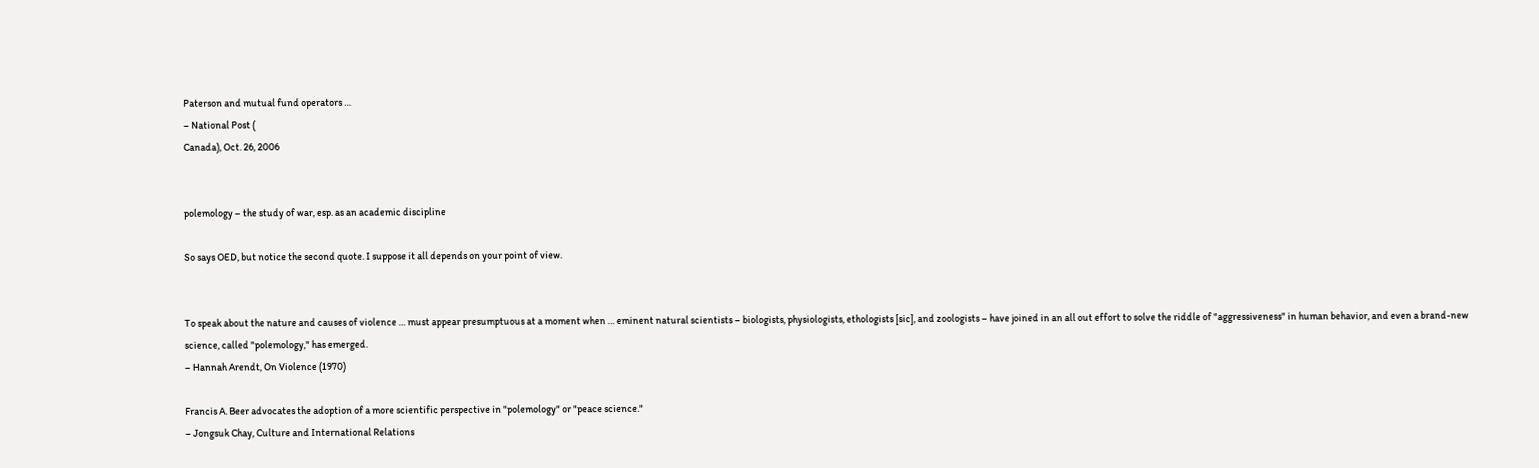Paterson and mutual fund operators …
– National Post (
Canada), Oct. 26, 2006


polemology – the study of war, esp. as an academic discipline

So says OED, but notice the second quote. I suppose it all depends on your point of view.


To speak about the nature and causes of violence … must appear presumptuous at a moment when … eminent natural scientists – biologists, physiologists, ethologists [sic], and zoologists – have joined in an all out effort to solve the riddle of "aggressiveness" in human behavior, and even a brand-new science, called "polemology," has emerged.
– Hannah Arendt, On Violence (1970)

Francis A. Beer advocates the adoption of a more scientific perspective in "polemology" or "peace science."
– Jongsuk Chay, Culture and International Relations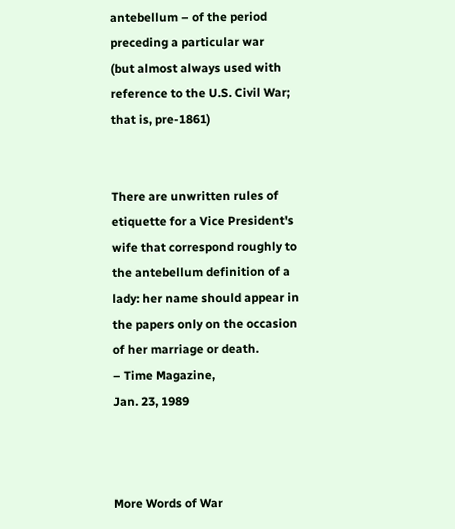antebellum – of the period preceding a particular war
(but almost always used with reference to the U.S. Civil War; that is, pre-1861)


There are unwritten rules of etiquette for a Vice President's wife that correspond roughly to the antebellum definition of a lady: her name should appear in the papers only on the occasion of her marriage or death.
– Time Magazine,
Jan. 23, 1989



More Words of War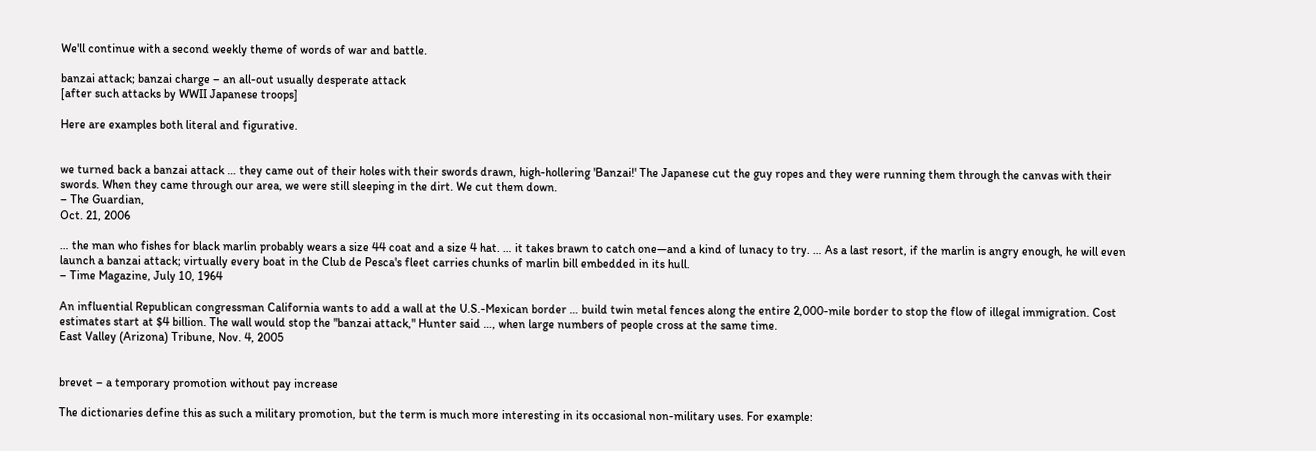We'll continue with a second weekly theme of words of war and battle.

banzai attack; banzai charge – an all-out usually desperate attack
[after such attacks by WWII Japanese troops]

Here are examples both literal and figurative.


we turned back a banzai attack … they came out of their holes with their swords drawn, high-hollering 'Banzai!' The Japanese cut the guy ropes and they were running them through the canvas with their swords. When they came through our area, we were still sleeping in the dirt. We cut them down.
– The Guardian,
Oct. 21, 2006

… the man who fishes for black marlin probably wears a size 44 coat and a size 4 hat. … it takes brawn to catch one—and a kind of lunacy to try. … As a last resort, if the marlin is angry enough, he will even launch a banzai attack; virtually every boat in the Club de Pesca's fleet carries chunks of marlin bill embedded in its hull.
– Time Magazine, July 10, 1964

An influential Republican congressman California wants to add a wall at the U.S.-Mexican border … build twin metal fences along the entire 2,000-mile border to stop the flow of illegal immigration. Cost estimates start at $4 billion. The wall would stop the "banzai attack," Hunter said …, when large numbers of people cross at the same time.
East Valley (Arizona) Tribune, Nov. 4, 2005


brevet – a temporary promotion without pay increase

The dictionaries define this as such a military promotion, but the term is much more interesting in its occasional non-military uses. For example: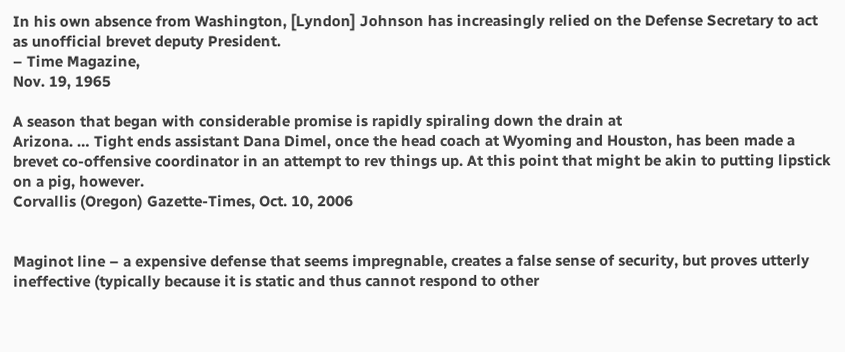In his own absence from Washington, [Lyndon] Johnson has increasingly relied on the Defense Secretary to act as unofficial brevet deputy President.
– Time Magazine,
Nov. 19, 1965

A season that began with considerable promise is rapidly spiraling down the drain at
Arizona. … Tight ends assistant Dana Dimel, once the head coach at Wyoming and Houston, has been made a brevet co-offensive coordinator in an attempt to rev things up. At this point that might be akin to putting lipstick on a pig, however.
Corvallis (Oregon) Gazette-Times, Oct. 10, 2006


Maginot line – a expensive defense that seems impregnable, creates a false sense of security, but proves utterly ineffective (typically because it is static and thus cannot respond to other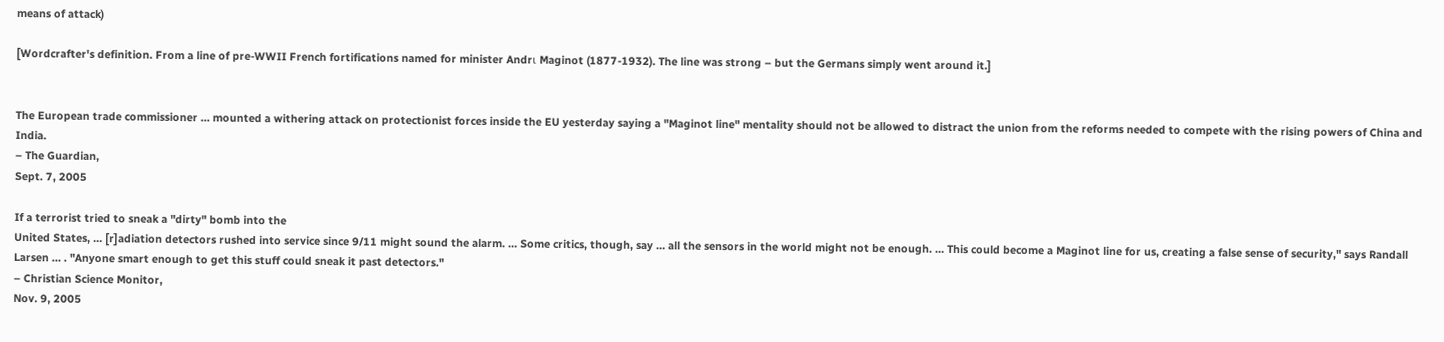means of attack)

[Wordcrafter's definition. From a line of pre-WWII French fortifications named for minister Andrι Maginot (1877-1932). The line was strong – but the Germans simply went around it.]


The European trade commissioner … mounted a withering attack on protectionist forces inside the EU yesterday saying a "Maginot line" mentality should not be allowed to distract the union from the reforms needed to compete with the rising powers of China and India.
– The Guardian,
Sept. 7, 2005

If a terrorist tried to sneak a "dirty" bomb into the
United States, … [r]adiation detectors rushed into service since 9/11 might sound the alarm. … Some critics, though, say … all the sensors in the world might not be enough. … This could become a Maginot line for us, creating a false sense of security," says Randall Larsen … . "Anyone smart enough to get this stuff could sneak it past detectors."
– Christian Science Monitor,
Nov. 9, 2005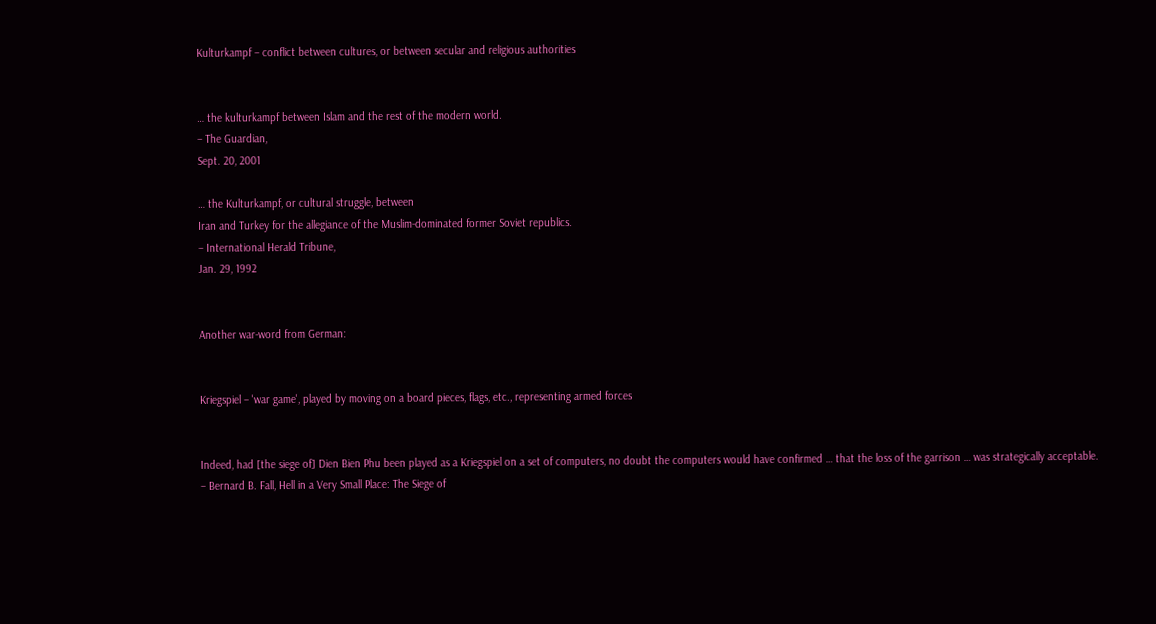Kulturkampf – conflict between cultures, or between secular and religious authorities


… the kulturkampf between Islam and the rest of the modern world.
– The Guardian,
Sept. 20, 2001

… the Kulturkampf, or cultural struggle, between
Iran and Turkey for the allegiance of the Muslim-dominated former Soviet republics.
– International Herald Tribune,
Jan. 29, 1992


Another war-word from German:


Kriegspiel – 'war game', played by moving on a board pieces, flags, etc., representing armed forces


Indeed, had [the siege of] Dien Bien Phu been played as a Kriegspiel on a set of computers, no doubt the computers would have confirmed … that the loss of the garrison … was strategically acceptable.
– Bernard B. Fall, Hell in a Very Small Place: The Siege of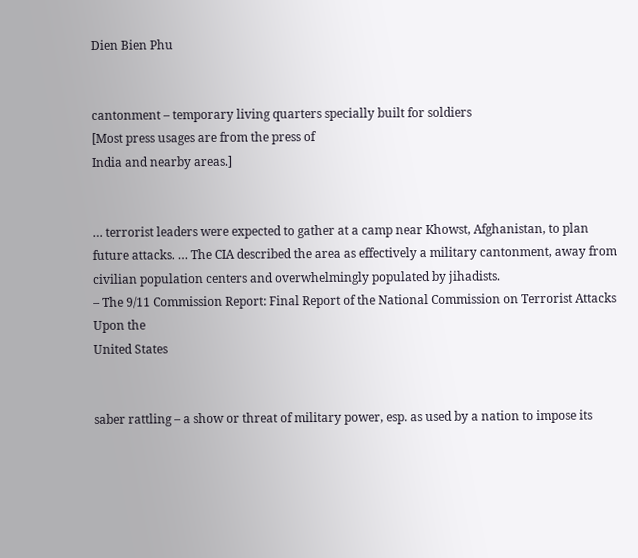Dien Bien Phu


cantonment – temporary living quarters specially built for soldiers
[Most press usages are from the press of
India and nearby areas.]


… terrorist leaders were expected to gather at a camp near Khowst, Afghanistan, to plan future attacks. … The CIA described the area as effectively a military cantonment, away from civilian population centers and overwhelmingly populated by jihadists.
– The 9/11 Commission Report: Final Report of the National Commission on Terrorist Attacks Upon the
United States


saber rattling – a show or threat of military power, esp. as used by a nation to impose its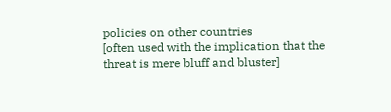policies on other countries
[often used with the implication that the threat is mere bluff and bluster]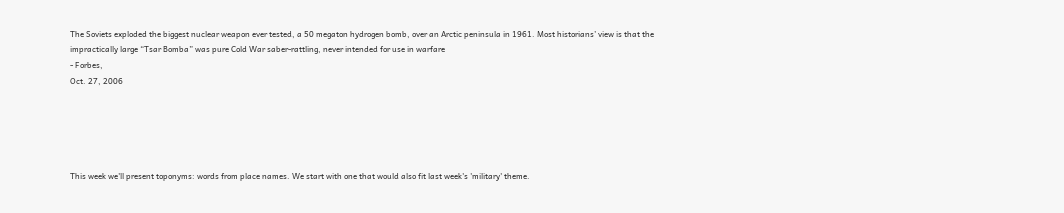The Soviets exploded the biggest nuclear weapon ever tested, a 50 megaton hydrogen bomb, over an Arctic peninsula in 1961. Most historians’ view is that the impractically large “Tsar Bomba” was pure Cold War saber-rattling, never intended for use in warfare
- Forbes,
Oct. 27, 2006





This week we'll present toponyms: words from place names. We start with one that would also fit last week's 'military' theme.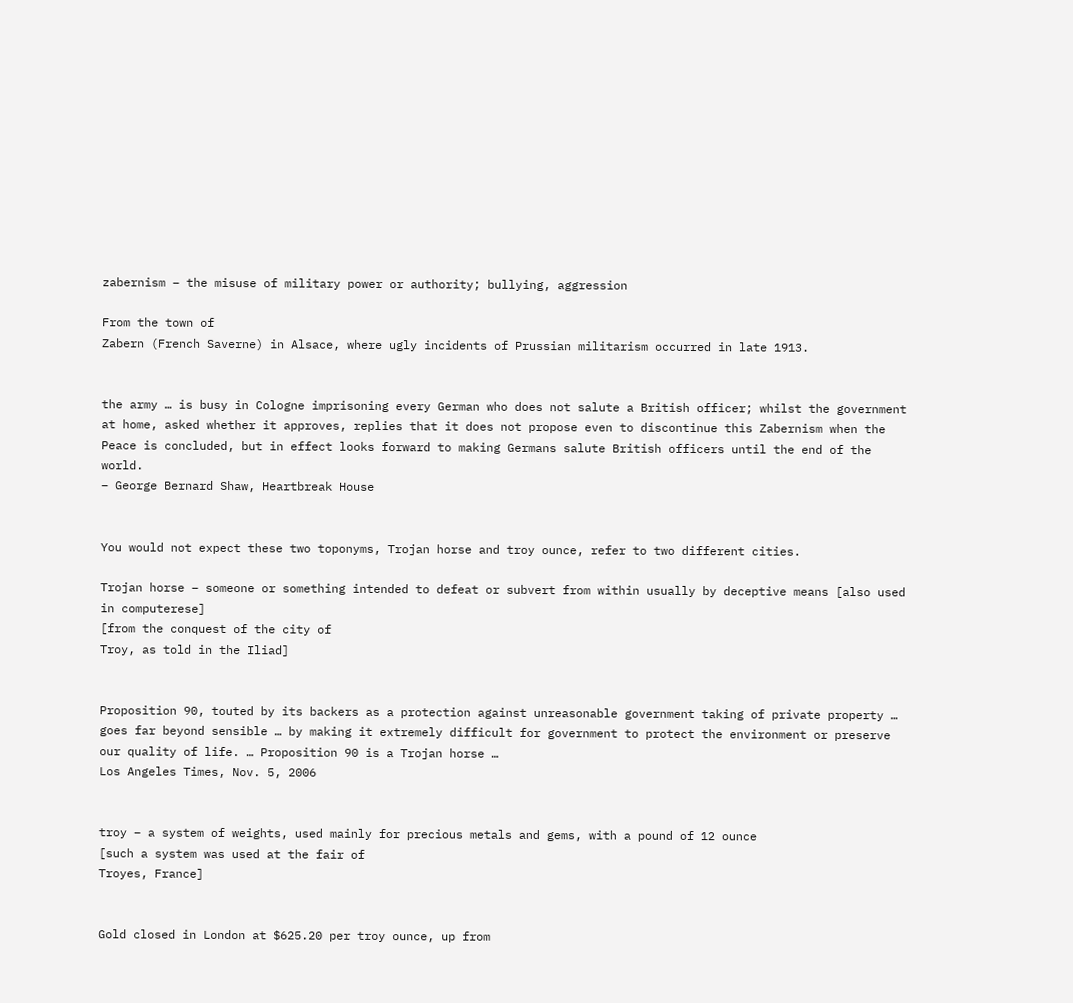zabernism – the misuse of military power or authority; bullying, aggression

From the town of
Zabern (French Saverne) in Alsace, where ugly incidents of Prussian militarism occurred in late 1913.


the army … is busy in Cologne imprisoning every German who does not salute a British officer; whilst the government at home, asked whether it approves, replies that it does not propose even to discontinue this Zabernism when the Peace is concluded, but in effect looks forward to making Germans salute British officers until the end of the world.
– George Bernard Shaw, Heartbreak House


You would not expect these two toponyms, Trojan horse and troy ounce, refer to two different cities.

Trojan horse – someone or something intended to defeat or subvert from within usually by deceptive means [also used in computerese]
[from the conquest of the city of
Troy, as told in the Iliad]


Proposition 90, touted by its backers as a protection against unreasonable government taking of private property … goes far beyond sensible … by making it extremely difficult for government to protect the environment or preserve our quality of life. … Proposition 90 is a Trojan horse …
Los Angeles Times, Nov. 5, 2006


troy – a system of weights, used mainly for precious metals and gems, with a pound of 12 ounce
[such a system was used at the fair of
Troyes, France]


Gold closed in London at $625.20 per troy ounce, up from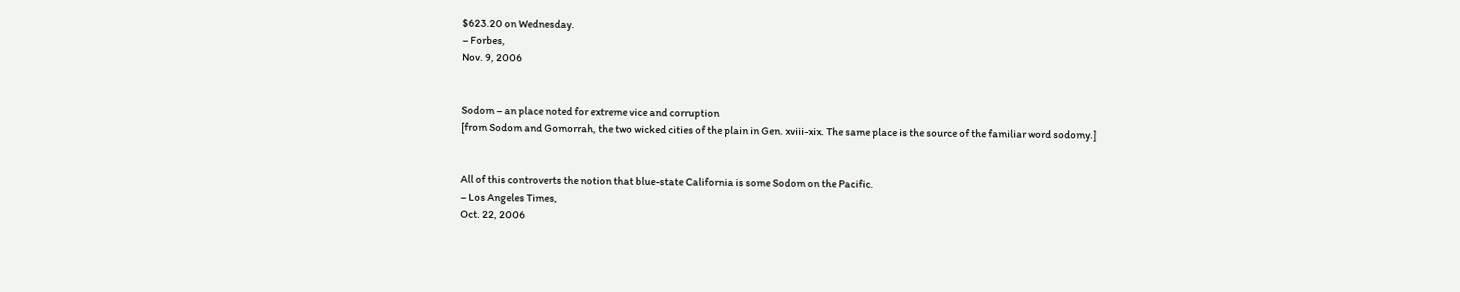$623.20 on Wednesday.
– Forbes,
Nov. 9, 2006


Sodom – an place noted for extreme vice and corruption
[from Sodom and Gomorrah, the two wicked cities of the plain in Gen. xviii-xix. The same place is the source of the familiar word sodomy.]


All of this controverts the notion that blue-state California is some Sodom on the Pacific.
– Los Angeles Times,
Oct. 22, 2006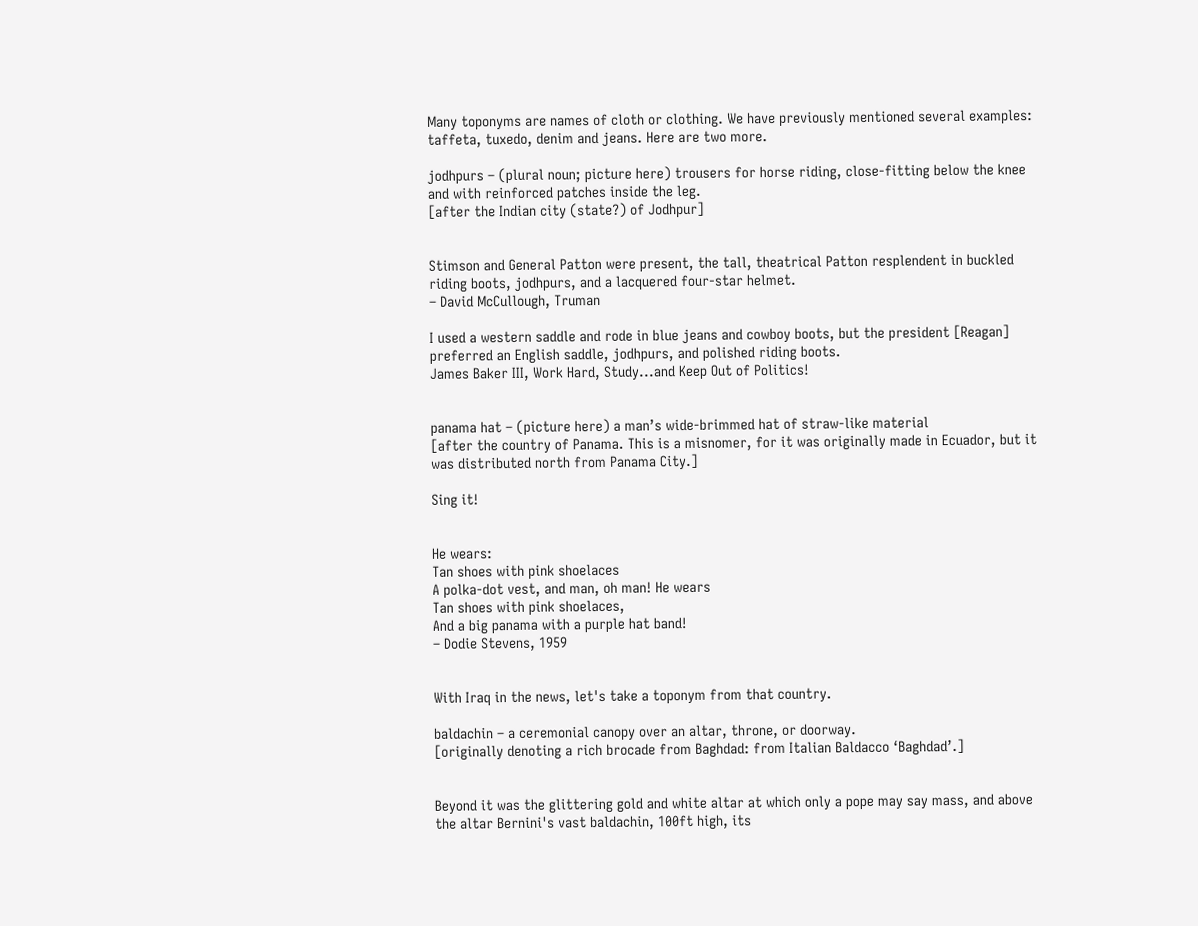Many toponyms are names of cloth or clothing. We have previously mentioned several examples: taffeta, tuxedo, denim and jeans. Here are two more.

jodhpurs – (plural noun; picture here) trousers for horse riding, close-fitting below the knee and with reinforced patches inside the leg.
[after the Indian city (state?) of Jodhpur]


Stimson and General Patton were present, the tall, theatrical Patton resplendent in buckled riding boots, jodhpurs, and a lacquered four-star helmet.
– David McCullough, Truman

I used a western saddle and rode in blue jeans and cowboy boots, but the president [Reagan] preferred an English saddle, jodhpurs, and polished riding boots.
James Baker III, Work Hard, Study...and Keep Out of Politics!


panama hat – (picture here) a man’s wide-brimmed hat of straw-like material
[after the country of Panama. This is a misnomer, for it was originally made in Ecuador, but it was distributed north from Panama City.]

Sing it!


He wears:
Tan shoes with pink shoelaces
A polka-dot vest, and man, oh man! He wears
Tan shoes with pink shoelaces,
And a big panama with a purple hat band!
– Dodie Stevens, 1959


With Iraq in the news, let's take a toponym from that country.

baldachin – a ceremonial canopy over an altar, throne, or doorway.
[originally denoting a rich brocade from Baghdad: from Italian Baldacco ‘Baghdad’.]


Beyond it was the glittering gold and white altar at which only a pope may say mass, and above the altar Bernini's vast baldachin, 100ft high, its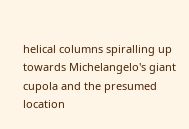helical columns spiralling up towards Michelangelo's giant cupola and the presumed location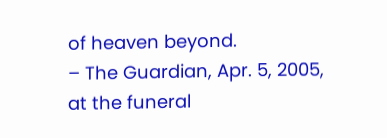of heaven beyond.
– The Guardian, Apr. 5, 2005, at the funeral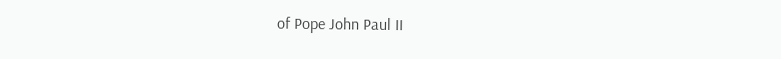of Pope John Paul II